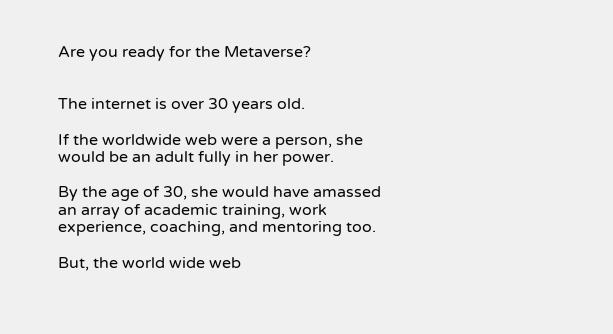Are you ready for the Metaverse?


The internet is over 30 years old.

If the worldwide web were a person, she would be an adult fully in her power.

By the age of 30, she would have amassed an array of academic training, work experience, coaching, and mentoring too.

But, the world wide web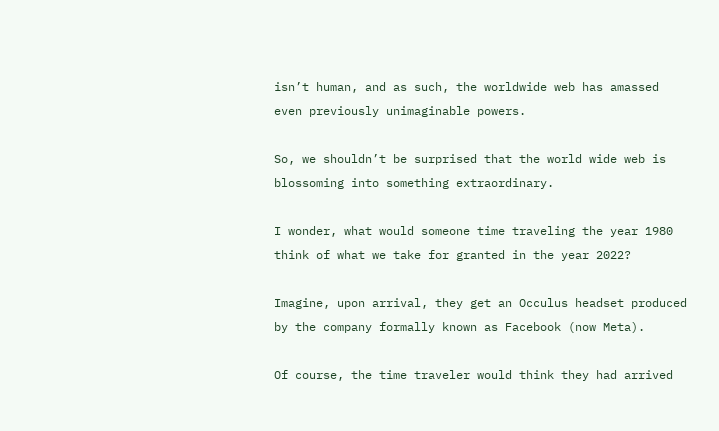isn’t human, and as such, the worldwide web has amassed even previously unimaginable powers.

So, we shouldn’t be surprised that the world wide web is blossoming into something extraordinary.

I wonder, what would someone time traveling the year 1980 think of what we take for granted in the year 2022?

Imagine, upon arrival, they get an Occulus headset produced by the company formally known as Facebook (now Meta).

Of course, the time traveler would think they had arrived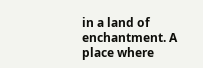in a land of enchantment. A place where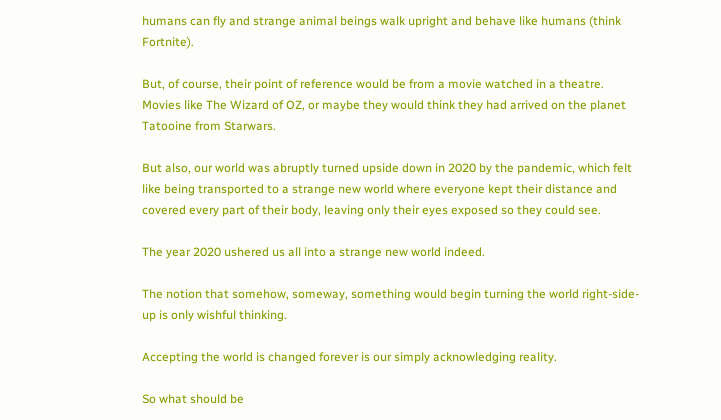humans can fly and strange animal beings walk upright and behave like humans (think Fortnite).

But, of course, their point of reference would be from a movie watched in a theatre. Movies like The Wizard of OZ, or maybe they would think they had arrived on the planet Tatooine from Starwars.

But also, our world was abruptly turned upside down in 2020 by the pandemic, which felt like being transported to a strange new world where everyone kept their distance and covered every part of their body, leaving only their eyes exposed so they could see.

The year 2020 ushered us all into a strange new world indeed.

The notion that somehow, someway, something would begin turning the world right-side-up is only wishful thinking.

Accepting the world is changed forever is our simply acknowledging reality.

So what should be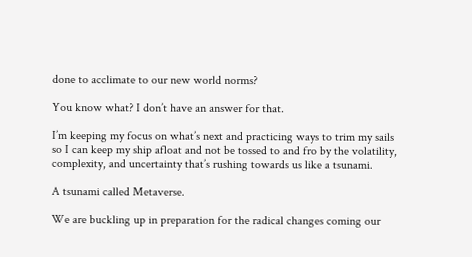done to acclimate to our new world norms?

You know what? I don’t have an answer for that.

I’m keeping my focus on what’s next and practicing ways to trim my sails so I can keep my ship afloat and not be tossed to and fro by the volatility, complexity, and uncertainty that’s rushing towards us like a tsunami.

A tsunami called Metaverse.

We are buckling up in preparation for the radical changes coming our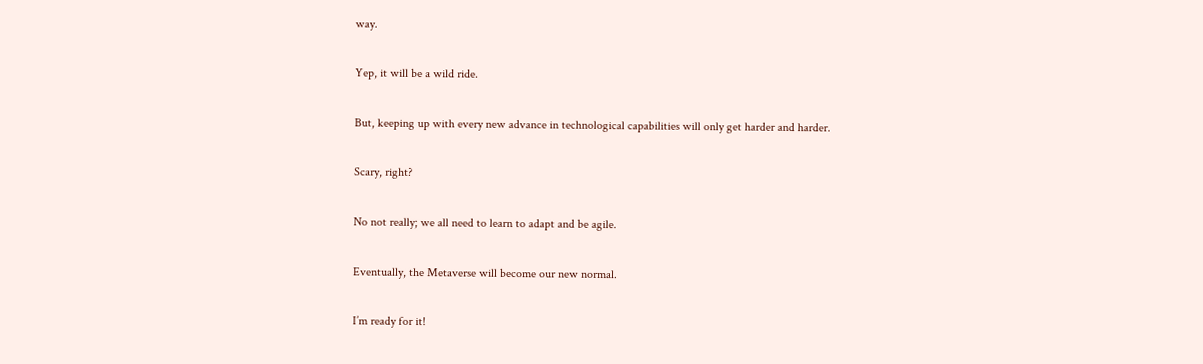way.

Yep, it will be a wild ride.

But, keeping up with every new advance in technological capabilities will only get harder and harder.

Scary, right?

No not really; we all need to learn to adapt and be agile.

Eventually, the Metaverse will become our new normal.

I’m ready for it!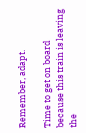Remember, adapt.

Time to get on board because this train is leaving the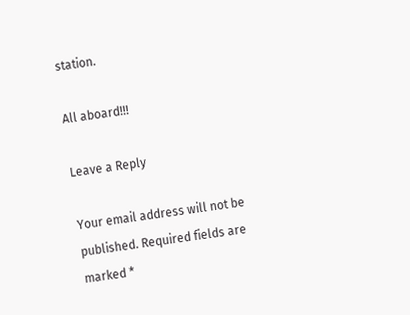station.

All aboard!!!

Leave a Reply

Your email address will not be published. Required fields are marked *